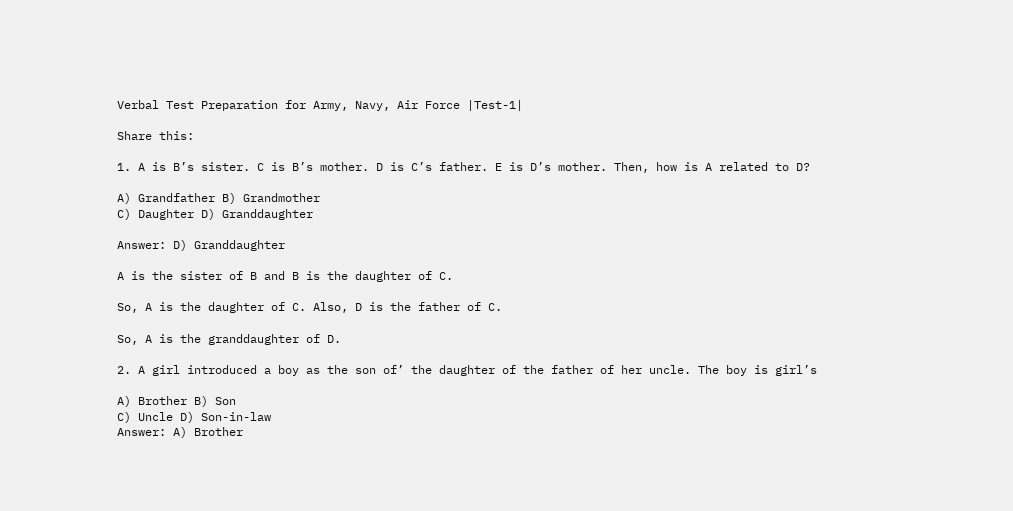Verbal Test Preparation for Army, Navy, Air Force |Test-1|

Share this:

1. A is B’s sister. C is B’s mother. D is C’s father. E is D’s mother. Then, how is A related to D?

A) Grandfather B) Grandmother
C) Daughter D) Granddaughter

Answer: D) Granddaughter

A is the sister of B and B is the daughter of C.

So, A is the daughter of C. Also, D is the father of C.

So, A is the granddaughter of D.

2. A girl introduced a boy as the son of’ the daughter of the father of her uncle. The boy is girl’s

A) Brother B) Son
C) Uncle D) Son-in-law
Answer: A) Brother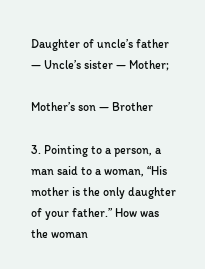Daughter of uncle’s father — Uncle’s sister — Mother;

Mother’s son — Brother

3. Pointing to a person, a man said to a woman, “His mother is the only daughter of your father.” How was the woman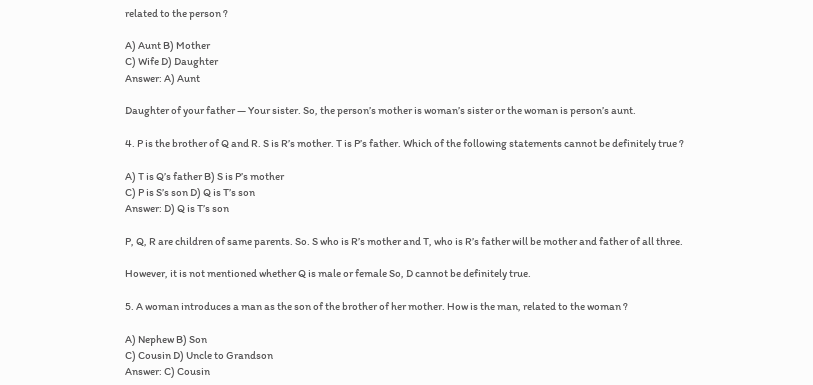related to the person ?

A) Aunt B) Mother
C) Wife D) Daughter
Answer: A) Aunt

Daughter of your father — Your sister. So, the person’s mother is woman’s sister or the woman is person’s aunt.

4. P is the brother of Q and R. S is R’s mother. T is P’s father. Which of the following statements cannot be definitely true ?

A) T is Q’s father B) S is P’s mother
C) P is S’s son D) Q is T’s son
Answer: D) Q is T’s son

P, Q, R are children of same parents. So. S who is R’s mother and T, who is R’s father will be mother and father of all three.

However, it is not mentioned whether Q is male or female So, D cannot be definitely true.

5. A woman introduces a man as the son of the brother of her mother. How is the man, related to the woman ?

A) Nephew B) Son
C) Cousin D) Uncle to Grandson
Answer: C) Cousin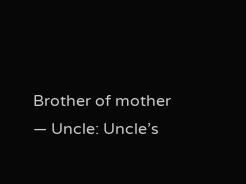Brother of mother — Uncle: Uncle’s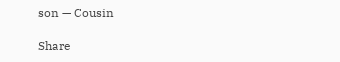son — Cousin

Share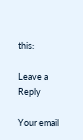this:

Leave a Reply

Your email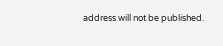address will not be published.